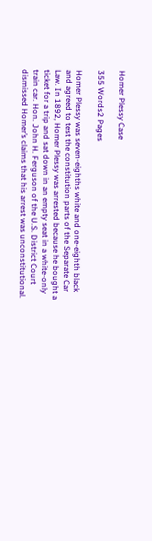Homer Plessy Case

355 Words2 Pages

Homer Plessy was seven-eighths white and one-eighth black and agreed to test the constitution parts of the Separate Car Law. In 1892, Homer Plessy was arrested because he bought a ticket for a trip and sat down in an empty seat in a white-only train car. Hon. John H. Ferguson of the U.S. District Court dismissed Homer’s claims that his arrest was unconstitutional.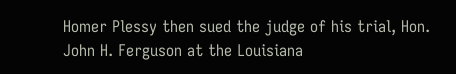Homer Plessy then sued the judge of his trial, Hon. John H. Ferguson at the Louisiana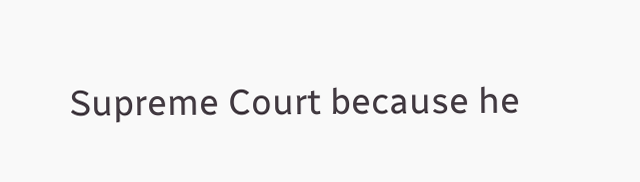Supreme Court because he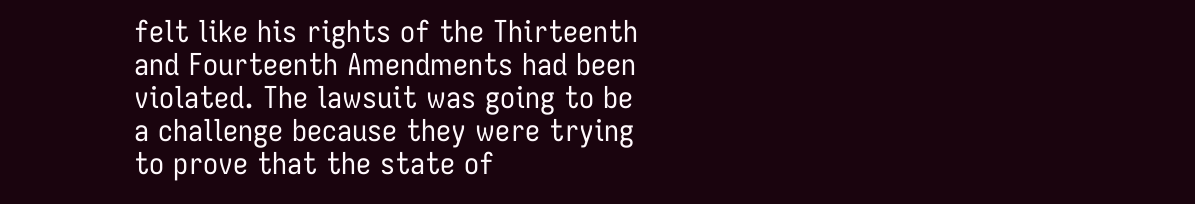felt like his rights of the Thirteenth and Fourteenth Amendments had been violated. The lawsuit was going to be a challenge because they were trying to prove that the state of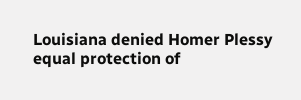Louisiana denied Homer Plessy equal protection of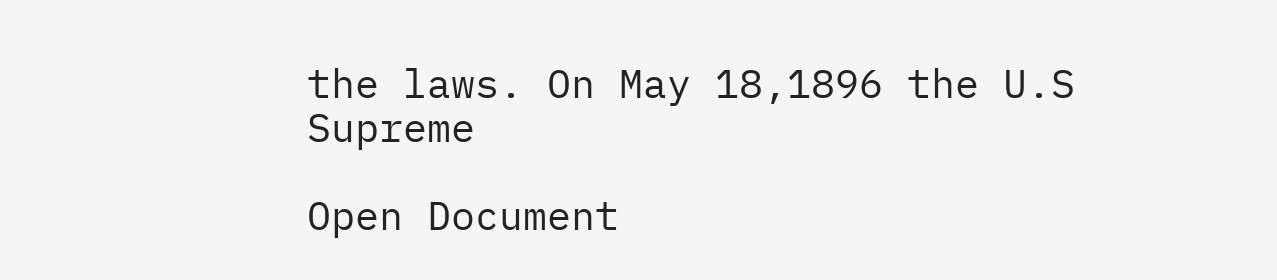the laws. On May 18,1896 the U.S Supreme

Open Document